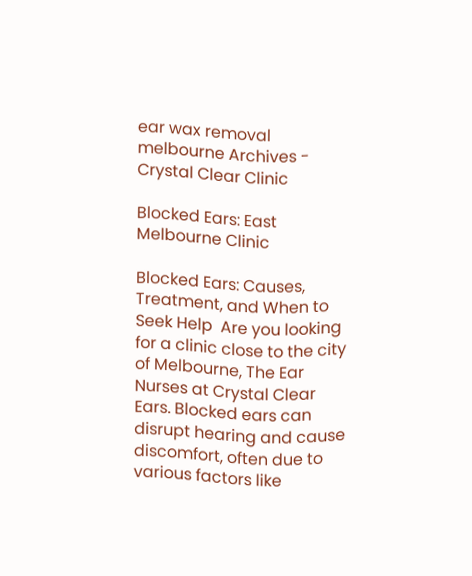ear wax removal melbourne Archives - Crystal Clear Clinic

Blocked Ears: East Melbourne Clinic

Blocked Ears: Causes, Treatment, and When to Seek Help  Are you looking for a clinic close to the city of Melbourne, The Ear Nurses at Crystal Clear Ears. Blocked ears can disrupt hearing and cause discomfort, often due to various factors like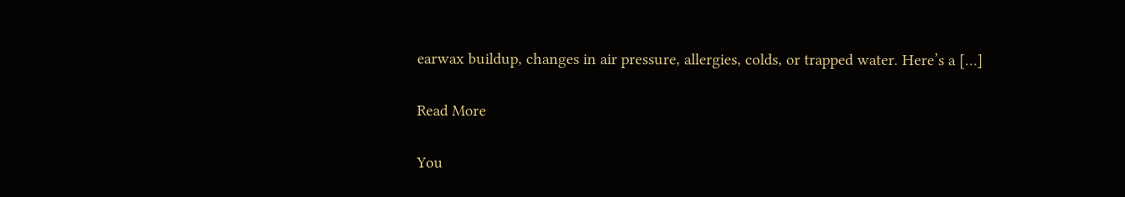earwax buildup, changes in air pressure, allergies, colds, or trapped water. Here’s a […]

Read More

You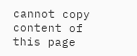cannot copy content of this page